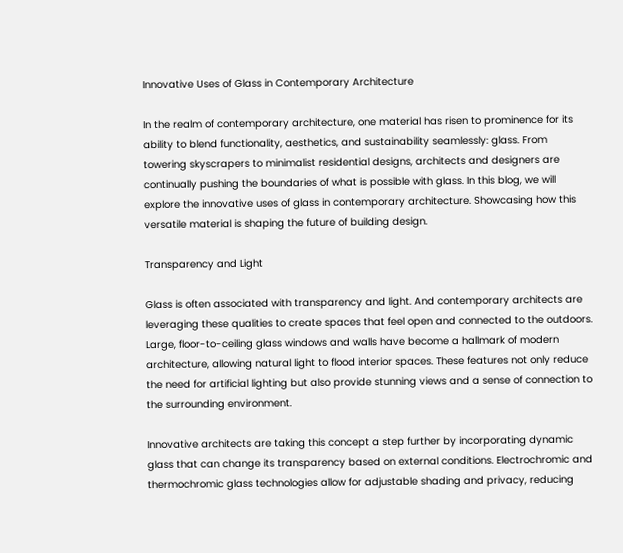Innovative Uses of Glass in Contemporary Architecture

In the realm of contemporary architecture, one material has risen to prominence for its ability to blend functionality, aesthetics, and sustainability seamlessly: glass. From towering skyscrapers to minimalist residential designs, architects and designers are continually pushing the boundaries of what is possible with glass. In this blog, we will explore the innovative uses of glass in contemporary architecture. Showcasing how this versatile material is shaping the future of building design.

Transparency and Light

Glass is often associated with transparency and light. And contemporary architects are leveraging these qualities to create spaces that feel open and connected to the outdoors. Large, floor-to-ceiling glass windows and walls have become a hallmark of modern architecture, allowing natural light to flood interior spaces. These features not only reduce the need for artificial lighting but also provide stunning views and a sense of connection to the surrounding environment.

Innovative architects are taking this concept a step further by incorporating dynamic glass that can change its transparency based on external conditions. Electrochromic and thermochromic glass technologies allow for adjustable shading and privacy, reducing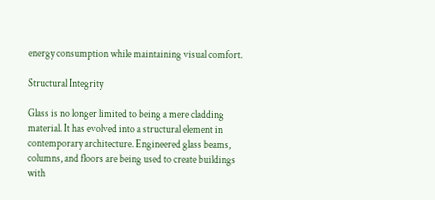energy consumption while maintaining visual comfort.

Structural Integrity

Glass is no longer limited to being a mere cladding material. It has evolved into a structural element in contemporary architecture. Engineered glass beams, columns, and floors are being used to create buildings with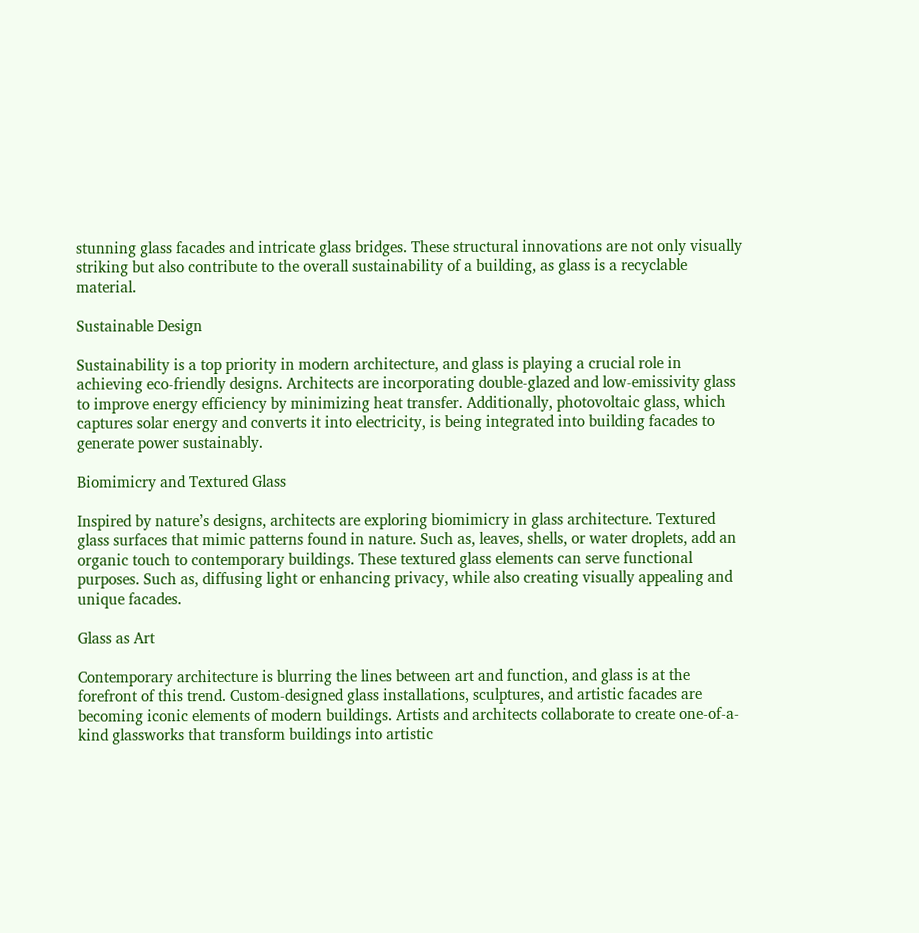stunning glass facades and intricate glass bridges. These structural innovations are not only visually striking but also contribute to the overall sustainability of a building, as glass is a recyclable material.

Sustainable Design

Sustainability is a top priority in modern architecture, and glass is playing a crucial role in achieving eco-friendly designs. Architects are incorporating double-glazed and low-emissivity glass to improve energy efficiency by minimizing heat transfer. Additionally, photovoltaic glass, which captures solar energy and converts it into electricity, is being integrated into building facades to generate power sustainably.

Biomimicry and Textured Glass

Inspired by nature’s designs, architects are exploring biomimicry in glass architecture. Textured glass surfaces that mimic patterns found in nature. Such as, leaves, shells, or water droplets, add an organic touch to contemporary buildings. These textured glass elements can serve functional purposes. Such as, diffusing light or enhancing privacy, while also creating visually appealing and unique facades.

Glass as Art

Contemporary architecture is blurring the lines between art and function, and glass is at the forefront of this trend. Custom-designed glass installations, sculptures, and artistic facades are becoming iconic elements of modern buildings. Artists and architects collaborate to create one-of-a-kind glassworks that transform buildings into artistic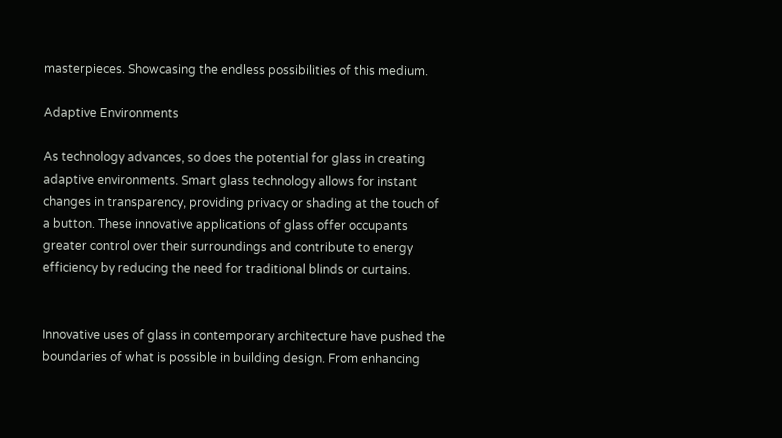masterpieces. Showcasing the endless possibilities of this medium.

Adaptive Environments

As technology advances, so does the potential for glass in creating adaptive environments. Smart glass technology allows for instant changes in transparency, providing privacy or shading at the touch of a button. These innovative applications of glass offer occupants greater control over their surroundings and contribute to energy efficiency by reducing the need for traditional blinds or curtains.


Innovative uses of glass in contemporary architecture have pushed the boundaries of what is possible in building design. From enhancing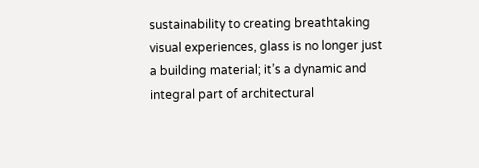sustainability to creating breathtaking visual experiences, glass is no longer just a building material; it’s a dynamic and integral part of architectural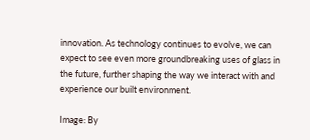innovation. As technology continues to evolve, we can expect to see even more groundbreaking uses of glass in the future, further shaping the way we interact with and experience our built environment.

Image: By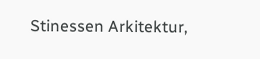Stinessen Arkitektur,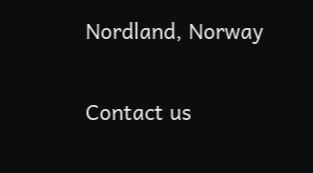Nordland, Norway

Contact us